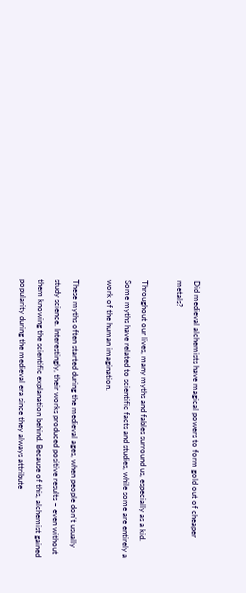Did medieval alchemists have magical powers to form gold out of cheaper metals?

Throughout our lives, many myths and fables surround us, especially as a kid. Some myths have related to scientific facts and studies, while some are entirely a work of the human imagination.

These myths often started during the medieval ages, when people don’t usually study science. Interestingly, their works produced positive results – even without them knowing the scientific explanation behind. Because of this, alchemist gained popularity during the medieval era since they always attribute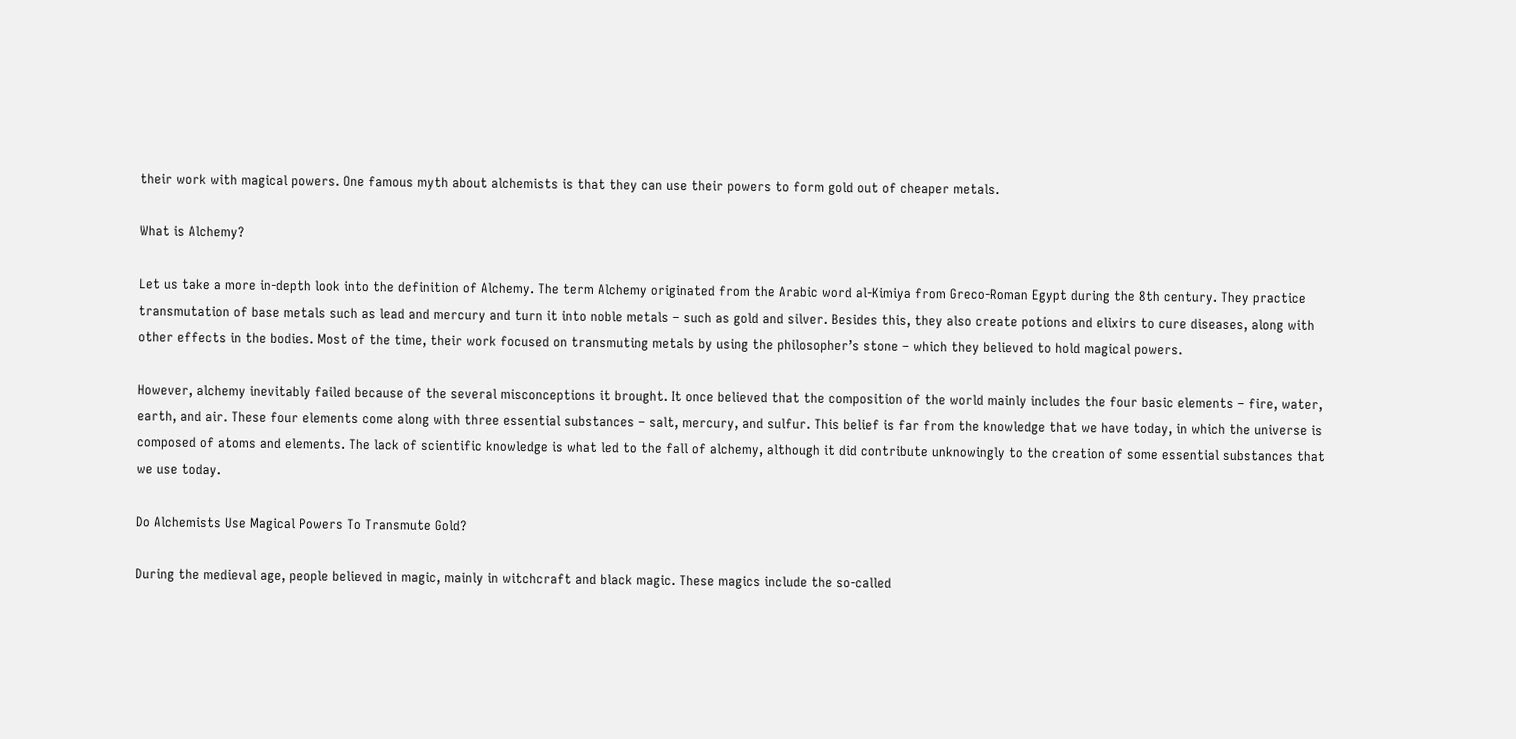their work with magical powers. One famous myth about alchemists is that they can use their powers to form gold out of cheaper metals.

What is Alchemy?

Let us take a more in-depth look into the definition of Alchemy. The term Alchemy originated from the Arabic word al-Kimiya from Greco-Roman Egypt during the 8th century. They practice transmutation of base metals such as lead and mercury and turn it into noble metals – such as gold and silver. Besides this, they also create potions and elixirs to cure diseases, along with other effects in the bodies. Most of the time, their work focused on transmuting metals by using the philosopher’s stone – which they believed to hold magical powers.

However, alchemy inevitably failed because of the several misconceptions it brought. It once believed that the composition of the world mainly includes the four basic elements – fire, water, earth, and air. These four elements come along with three essential substances – salt, mercury, and sulfur. This belief is far from the knowledge that we have today, in which the universe is composed of atoms and elements. The lack of scientific knowledge is what led to the fall of alchemy, although it did contribute unknowingly to the creation of some essential substances that we use today.

Do Alchemists Use Magical Powers To Transmute Gold?

During the medieval age, people believed in magic, mainly in witchcraft and black magic. These magics include the so-called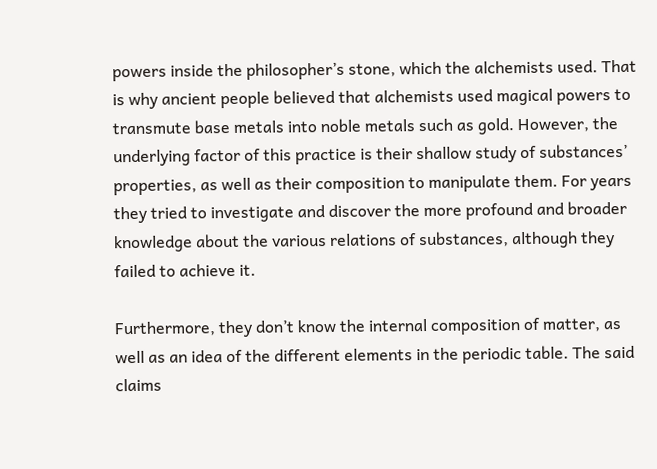powers inside the philosopher’s stone, which the alchemists used. That is why ancient people believed that alchemists used magical powers to transmute base metals into noble metals such as gold. However, the underlying factor of this practice is their shallow study of substances’ properties, as well as their composition to manipulate them. For years they tried to investigate and discover the more profound and broader knowledge about the various relations of substances, although they failed to achieve it.

Furthermore, they don’t know the internal composition of matter, as well as an idea of the different elements in the periodic table. The said claims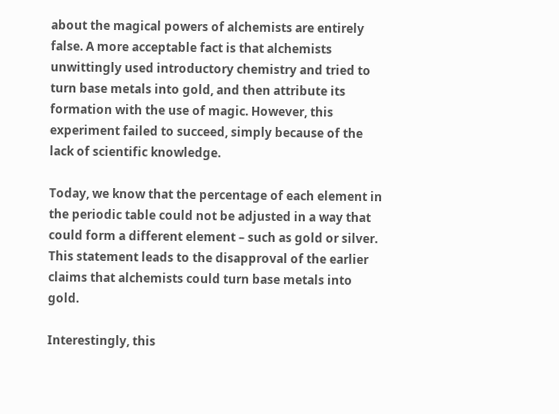about the magical powers of alchemists are entirely false. A more acceptable fact is that alchemists unwittingly used introductory chemistry and tried to turn base metals into gold, and then attribute its formation with the use of magic. However, this experiment failed to succeed, simply because of the lack of scientific knowledge.

Today, we know that the percentage of each element in the periodic table could not be adjusted in a way that could form a different element – such as gold or silver. This statement leads to the disapproval of the earlier claims that alchemists could turn base metals into gold.

Interestingly, this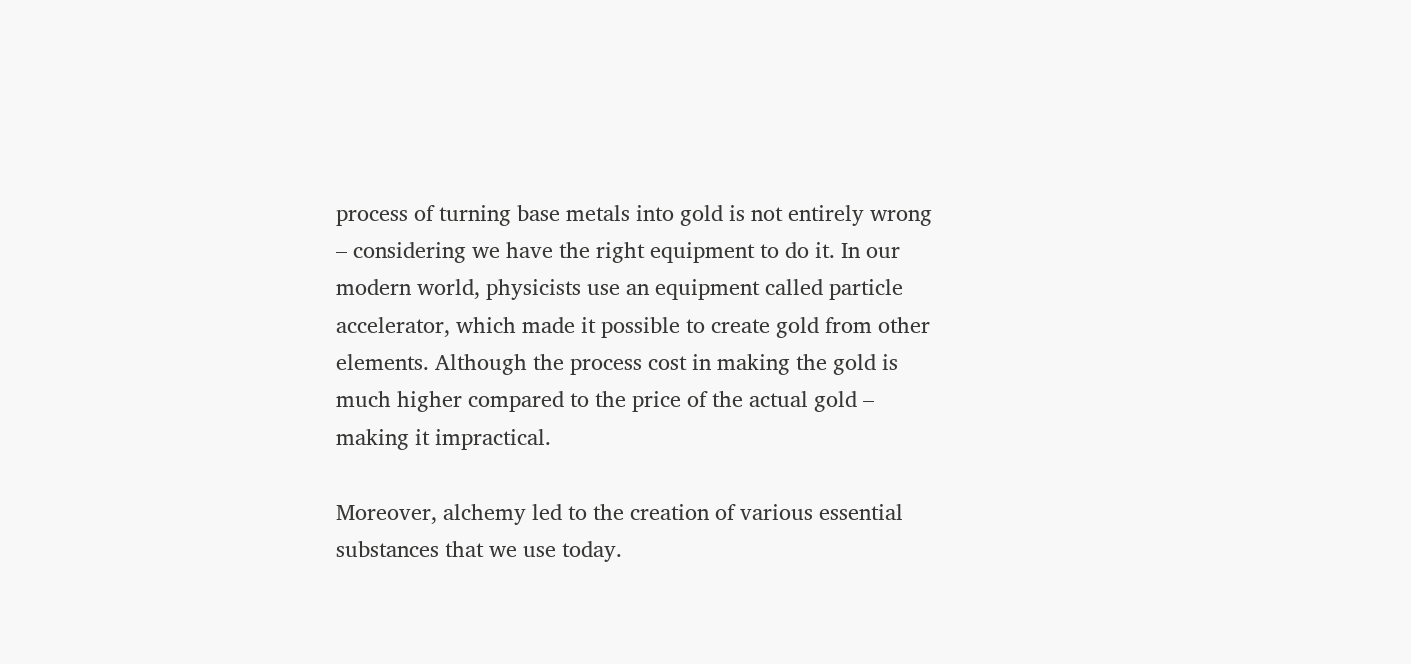process of turning base metals into gold is not entirely wrong – considering we have the right equipment to do it. In our modern world, physicists use an equipment called particle accelerator, which made it possible to create gold from other elements. Although the process cost in making the gold is much higher compared to the price of the actual gold – making it impractical.

Moreover, alchemy led to the creation of various essential substances that we use today.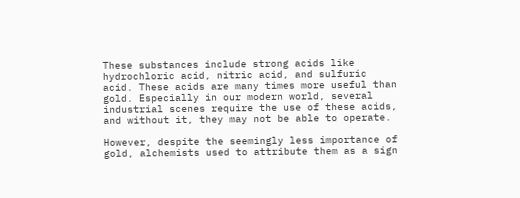These substances include strong acids like hydrochloric acid, nitric acid, and sulfuric acid. These acids are many times more useful than gold. Especially in our modern world, several industrial scenes require the use of these acids, and without it, they may not be able to operate.

However, despite the seemingly less importance of gold, alchemists used to attribute them as a sign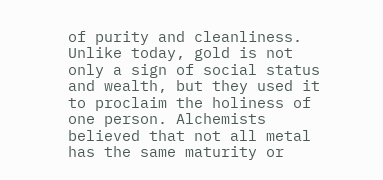of purity and cleanliness. Unlike today, gold is not only a sign of social status and wealth, but they used it to proclaim the holiness of one person. Alchemists believed that not all metal has the same maturity or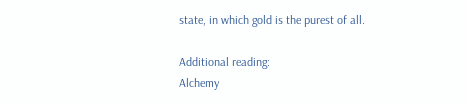state, in which gold is the purest of all.

Additional reading:
Alchemy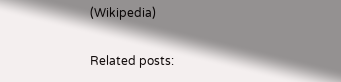(Wikipedia)

Related posts: